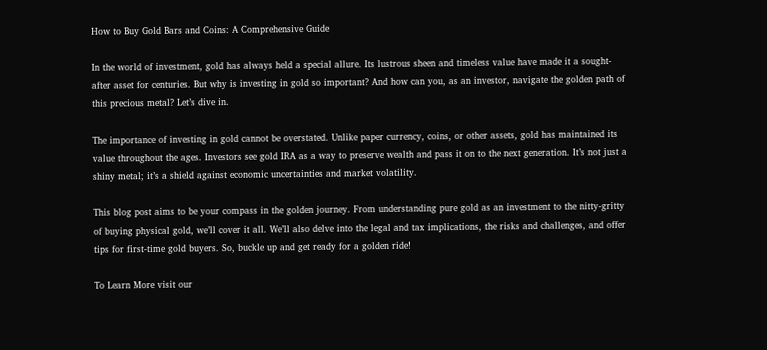How to Buy Gold Bars and Coins: A Comprehensive Guide

In the world of investment, gold has always held a special allure. Its lustrous sheen and timeless value have made it a sought-after asset for centuries. But why is investing in gold so important? And how can you, as an investor, navigate the golden path of this precious metal? Let’s dive in.

The importance of investing in gold cannot be overstated. Unlike paper currency, coins, or other assets, gold has maintained its value throughout the ages. Investors see gold IRA as a way to preserve wealth and pass it on to the next generation. It’s not just a shiny metal; it’s a shield against economic uncertainties and market volatility.

This blog post aims to be your compass in the golden journey. From understanding pure gold as an investment to the nitty-gritty of buying physical gold, we’ll cover it all. We’ll also delve into the legal and tax implications, the risks and challenges, and offer tips for first-time gold buyers. So, buckle up and get ready for a golden ride!

To Learn More visit our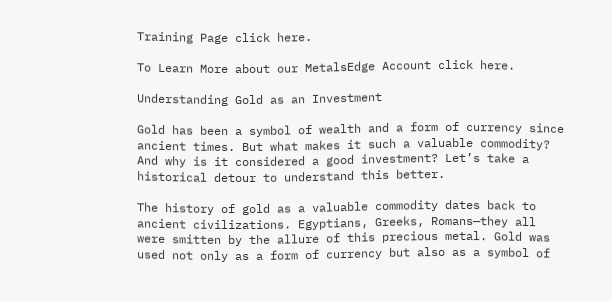Training Page click here.

To Learn More about our MetalsEdge Account click here.

Understanding Gold as an Investment

Gold has been a symbol of wealth and a form of currency since ancient times. But what makes it such a valuable commodity? And why is it considered a good investment? Let’s take a historical detour to understand this better.

The history of gold as a valuable commodity dates back to ancient civilizations. Egyptians, Greeks, Romans—they all were smitten by the allure of this precious metal. Gold was used not only as a form of currency but also as a symbol of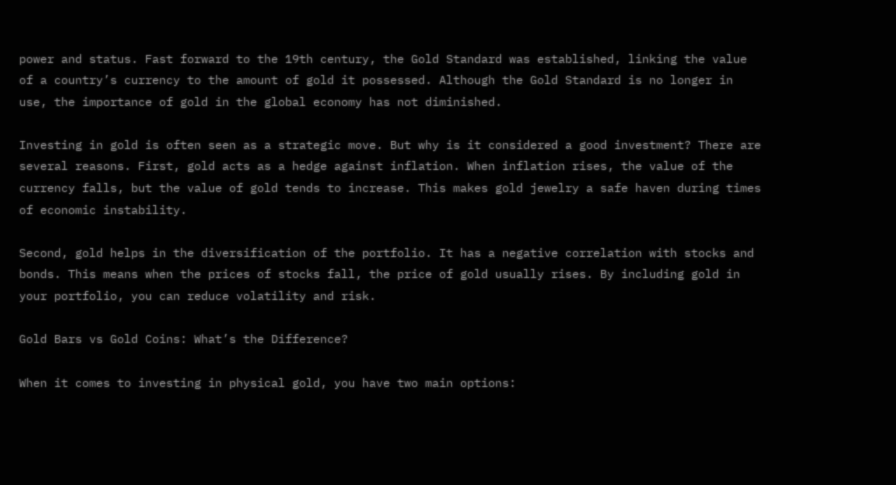power and status. Fast forward to the 19th century, the Gold Standard was established, linking the value of a country’s currency to the amount of gold it possessed. Although the Gold Standard is no longer in use, the importance of gold in the global economy has not diminished.

Investing in gold is often seen as a strategic move. But why is it considered a good investment? There are several reasons. First, gold acts as a hedge against inflation. When inflation rises, the value of the currency falls, but the value of gold tends to increase. This makes gold jewelry a safe haven during times of economic instability.

Second, gold helps in the diversification of the portfolio. It has a negative correlation with stocks and bonds. This means when the prices of stocks fall, the price of gold usually rises. By including gold in your portfolio, you can reduce volatility and risk.

Gold Bars vs Gold Coins: What’s the Difference?

When it comes to investing in physical gold, you have two main options: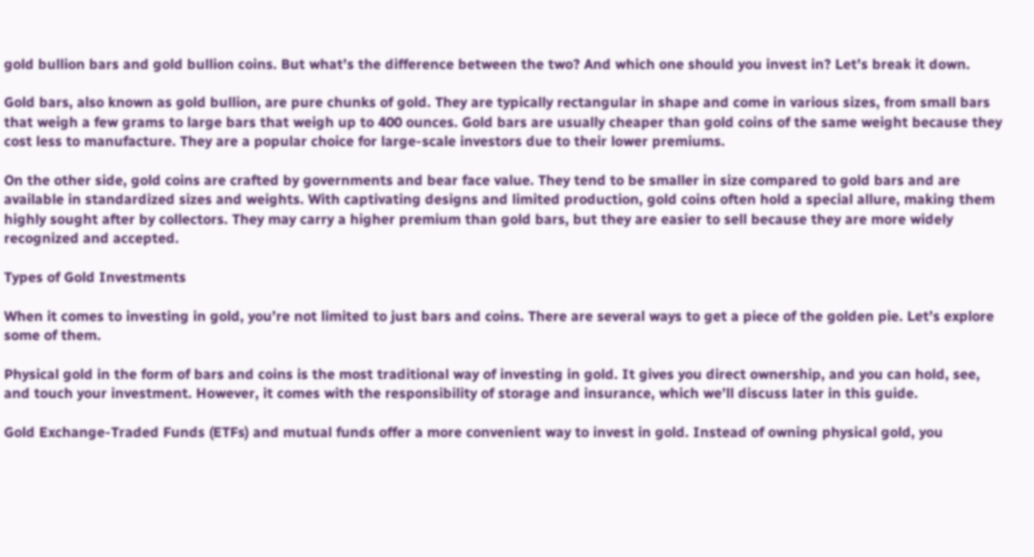gold bullion bars and gold bullion coins. But what’s the difference between the two? And which one should you invest in? Let’s break it down.

Gold bars, also known as gold bullion, are pure chunks of gold. They are typically rectangular in shape and come in various sizes, from small bars that weigh a few grams to large bars that weigh up to 400 ounces. Gold bars are usually cheaper than gold coins of the same weight because they cost less to manufacture. They are a popular choice for large-scale investors due to their lower premiums.

On the other side, gold coins are crafted by governments and bear face value. They tend to be smaller in size compared to gold bars and are available in standardized sizes and weights. With captivating designs and limited production, gold coins often hold a special allure, making them highly sought after by collectors. They may carry a higher premium than gold bars, but they are easier to sell because they are more widely recognized and accepted.

Types of Gold Investments

When it comes to investing in gold, you’re not limited to just bars and coins. There are several ways to get a piece of the golden pie. Let’s explore some of them.

Physical gold in the form of bars and coins is the most traditional way of investing in gold. It gives you direct ownership, and you can hold, see, and touch your investment. However, it comes with the responsibility of storage and insurance, which we’ll discuss later in this guide.

Gold Exchange-Traded Funds (ETFs) and mutual funds offer a more convenient way to invest in gold. Instead of owning physical gold, you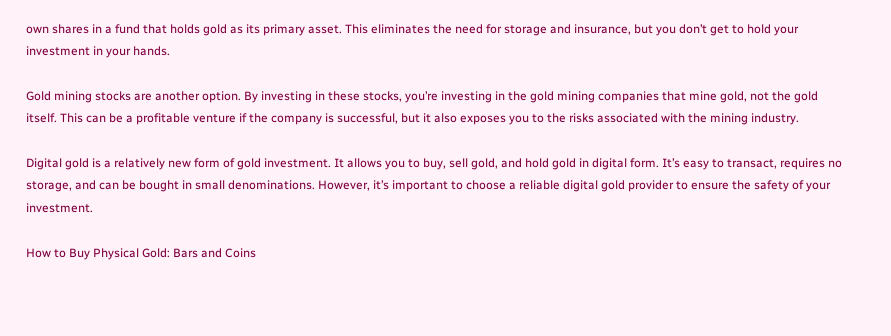own shares in a fund that holds gold as its primary asset. This eliminates the need for storage and insurance, but you don’t get to hold your investment in your hands.

Gold mining stocks are another option. By investing in these stocks, you’re investing in the gold mining companies that mine gold, not the gold itself. This can be a profitable venture if the company is successful, but it also exposes you to the risks associated with the mining industry.

Digital gold is a relatively new form of gold investment. It allows you to buy, sell gold, and hold gold in digital form. It’s easy to transact, requires no storage, and can be bought in small denominations. However, it’s important to choose a reliable digital gold provider to ensure the safety of your investment.

How to Buy Physical Gold: Bars and Coins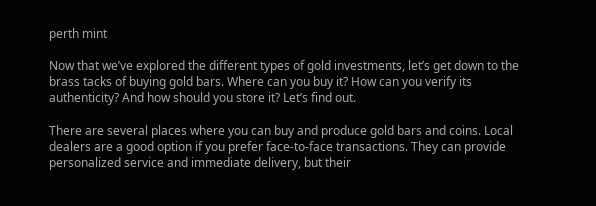perth mint

Now that we’ve explored the different types of gold investments, let’s get down to the brass tacks of buying gold bars. Where can you buy it? How can you verify its authenticity? And how should you store it? Let’s find out.

There are several places where you can buy and produce gold bars and coins. Local dealers are a good option if you prefer face-to-face transactions. They can provide personalized service and immediate delivery, but their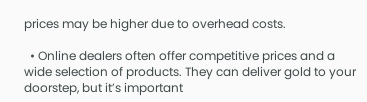prices may be higher due to overhead costs.

  • Online dealers often offer competitive prices and a wide selection of products. They can deliver gold to your doorstep, but it’s important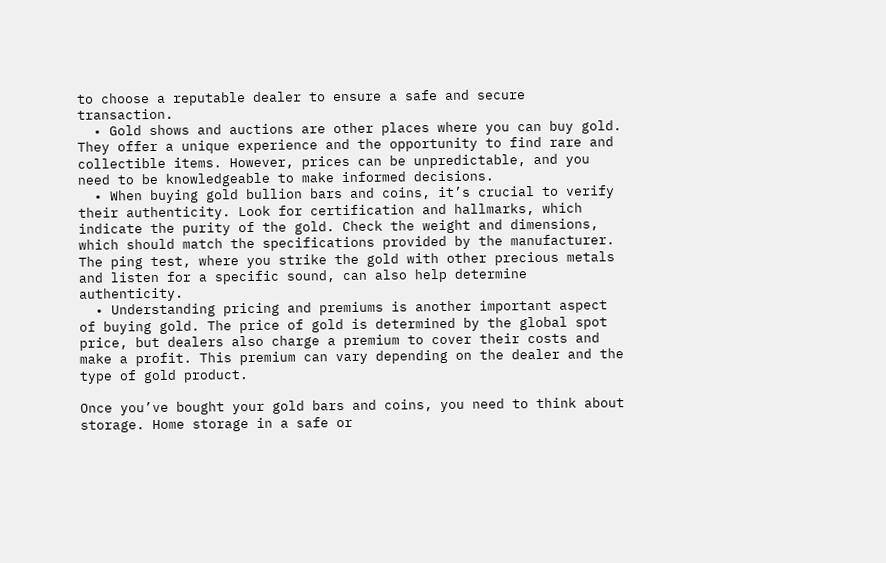to choose a reputable dealer to ensure a safe and secure transaction.
  • Gold shows and auctions are other places where you can buy gold. They offer a unique experience and the opportunity to find rare and collectible items. However, prices can be unpredictable, and you need to be knowledgeable to make informed decisions.
  • When buying gold bullion bars and coins, it’s crucial to verify their authenticity. Look for certification and hallmarks, which indicate the purity of the gold. Check the weight and dimensions, which should match the specifications provided by the manufacturer. The ping test, where you strike the gold with other precious metals and listen for a specific sound, can also help determine authenticity.
  • Understanding pricing and premiums is another important aspect of buying gold. The price of gold is determined by the global spot price, but dealers also charge a premium to cover their costs and make a profit. This premium can vary depending on the dealer and the type of gold product.

Once you’ve bought your gold bars and coins, you need to think about storage. Home storage in a safe or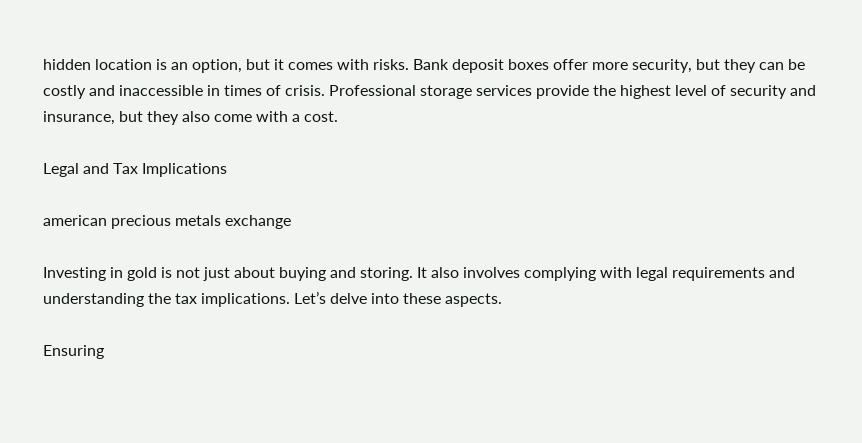hidden location is an option, but it comes with risks. Bank deposit boxes offer more security, but they can be costly and inaccessible in times of crisis. Professional storage services provide the highest level of security and insurance, but they also come with a cost.

Legal and Tax Implications

american precious metals exchange

Investing in gold is not just about buying and storing. It also involves complying with legal requirements and understanding the tax implications. Let’s delve into these aspects.

Ensuring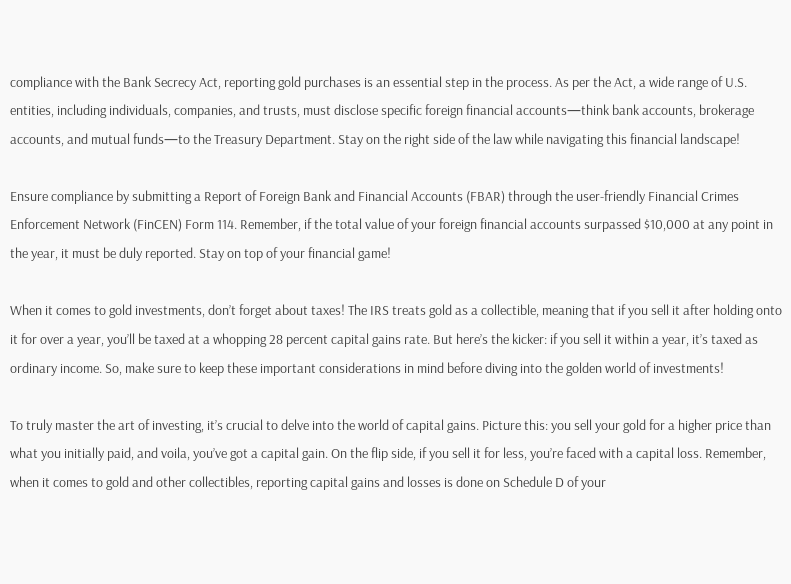compliance with the Bank Secrecy Act, reporting gold purchases is an essential step in the process. As per the Act, a wide range of U.S. entities, including individuals, companies, and trusts, must disclose specific foreign financial accounts—think bank accounts, brokerage accounts, and mutual funds—to the Treasury Department. Stay on the right side of the law while navigating this financial landscape!

Ensure compliance by submitting a Report of Foreign Bank and Financial Accounts (FBAR) through the user-friendly Financial Crimes Enforcement Network (FinCEN) Form 114. Remember, if the total value of your foreign financial accounts surpassed $10,000 at any point in the year, it must be duly reported. Stay on top of your financial game!

When it comes to gold investments, don’t forget about taxes! The IRS treats gold as a collectible, meaning that if you sell it after holding onto it for over a year, you’ll be taxed at a whopping 28 percent capital gains rate. But here’s the kicker: if you sell it within a year, it’s taxed as ordinary income. So, make sure to keep these important considerations in mind before diving into the golden world of investments!

To truly master the art of investing, it’s crucial to delve into the world of capital gains. Picture this: you sell your gold for a higher price than what you initially paid, and voila, you’ve got a capital gain. On the flip side, if you sell it for less, you’re faced with a capital loss. Remember, when it comes to gold and other collectibles, reporting capital gains and losses is done on Schedule D of your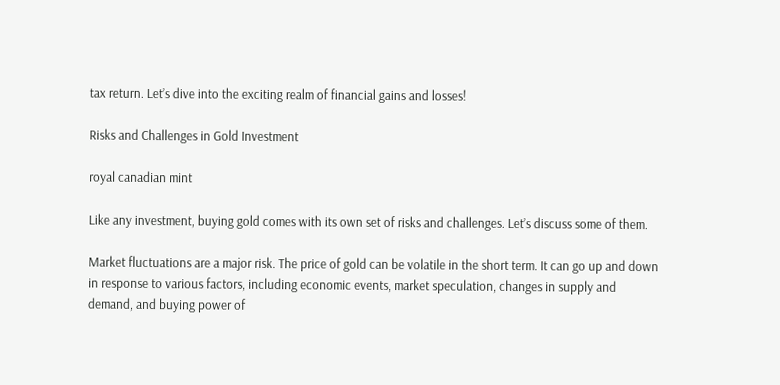tax return. Let’s dive into the exciting realm of financial gains and losses!

Risks and Challenges in Gold Investment

royal canadian mint

Like any investment, buying gold comes with its own set of risks and challenges. Let’s discuss some of them.

Market fluctuations are a major risk. The price of gold can be volatile in the short term. It can go up and down in response to various factors, including economic events, market speculation, changes in supply and demand, and buying power of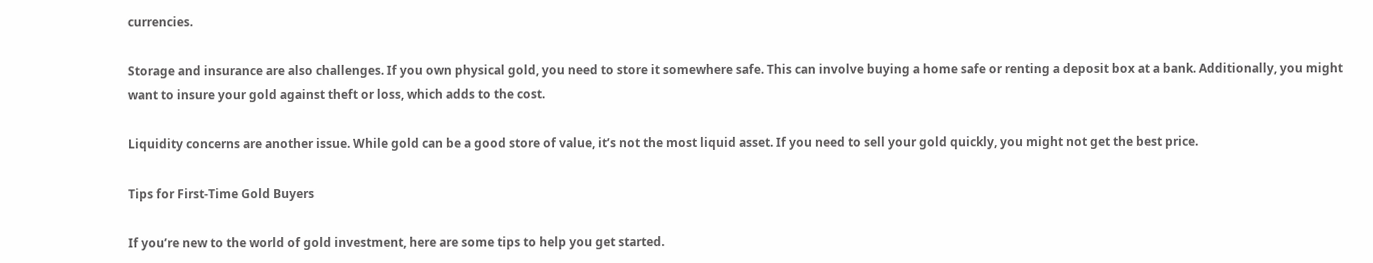currencies.

Storage and insurance are also challenges. If you own physical gold, you need to store it somewhere safe. This can involve buying a home safe or renting a deposit box at a bank. Additionally, you might want to insure your gold against theft or loss, which adds to the cost.

Liquidity concerns are another issue. While gold can be a good store of value, it’s not the most liquid asset. If you need to sell your gold quickly, you might not get the best price.

Tips for First-Time Gold Buyers

If you’re new to the world of gold investment, here are some tips to help you get started.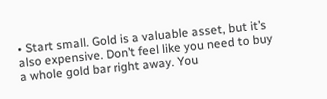• Start small. Gold is a valuable asset, but it’s also expensive. Don’t feel like you need to buy a whole gold bar right away. You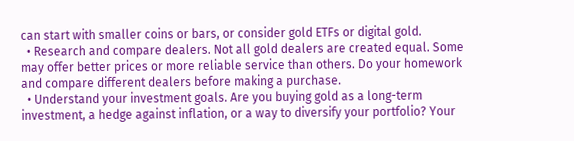can start with smaller coins or bars, or consider gold ETFs or digital gold.
  • Research and compare dealers. Not all gold dealers are created equal. Some may offer better prices or more reliable service than others. Do your homework and compare different dealers before making a purchase.
  • Understand your investment goals. Are you buying gold as a long-term investment, a hedge against inflation, or a way to diversify your portfolio? Your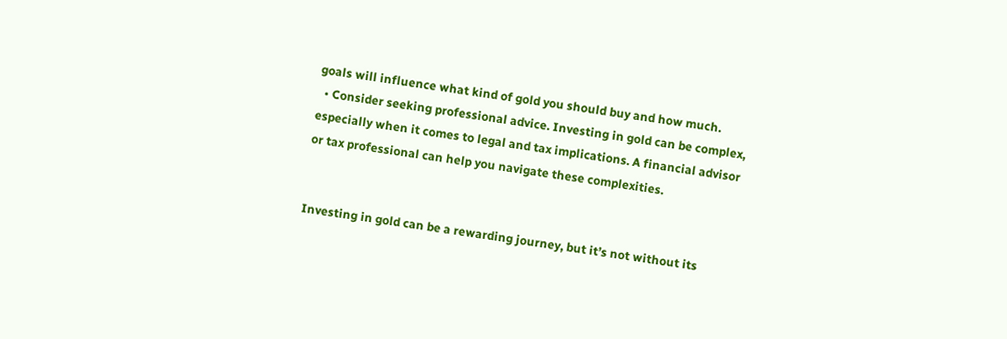goals will influence what kind of gold you should buy and how much.
  • Consider seeking professional advice. Investing in gold can be complex, especially when it comes to legal and tax implications. A financial advisor or tax professional can help you navigate these complexities.


Investing in gold can be a rewarding journey, but it’s not without its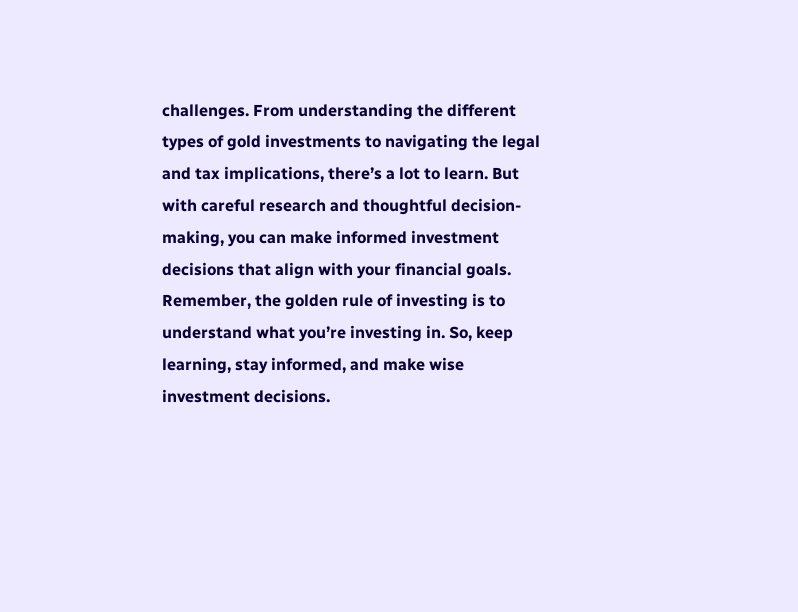challenges. From understanding the different types of gold investments to navigating the legal and tax implications, there’s a lot to learn. But with careful research and thoughtful decision-making, you can make informed investment decisions that align with your financial goals. Remember, the golden rule of investing is to understand what you’re investing in. So, keep learning, stay informed, and make wise investment decisions.